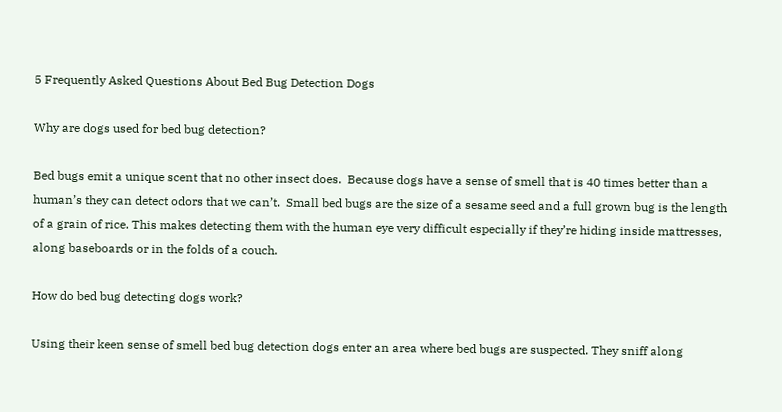5 Frequently Asked Questions About Bed Bug Detection Dogs

Why are dogs used for bed bug detection?

Bed bugs emit a unique scent that no other insect does.  Because dogs have a sense of smell that is 40 times better than a human’s they can detect odors that we can’t.  Small bed bugs are the size of a sesame seed and a full grown bug is the length of a grain of rice. This makes detecting them with the human eye very difficult especially if they’re hiding inside mattresses, along baseboards or in the folds of a couch.

How do bed bug detecting dogs work?

Using their keen sense of smell bed bug detection dogs enter an area where bed bugs are suspected. They sniff along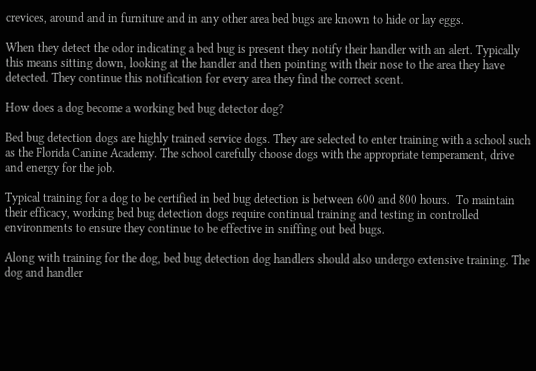crevices, around and in furniture and in any other area bed bugs are known to hide or lay eggs.

When they detect the odor indicating a bed bug is present they notify their handler with an alert. Typically this means sitting down, looking at the handler and then pointing with their nose to the area they have detected. They continue this notification for every area they find the correct scent.

How does a dog become a working bed bug detector dog?

Bed bug detection dogs are highly trained service dogs. They are selected to enter training with a school such as the Florida Canine Academy. The school carefully choose dogs with the appropriate temperament, drive and energy for the job.

Typical training for a dog to be certified in bed bug detection is between 600 and 800 hours.  To maintain their efficacy, working bed bug detection dogs require continual training and testing in controlled environments to ensure they continue to be effective in sniffing out bed bugs.

Along with training for the dog, bed bug detection dog handlers should also undergo extensive training. The dog and handler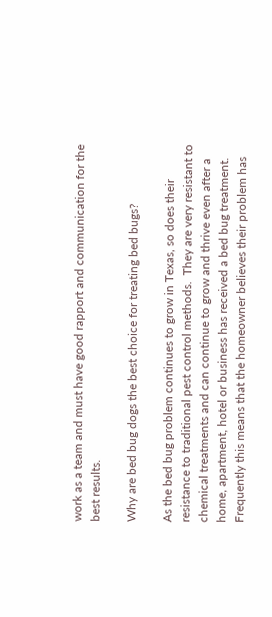work as a team and must have good rapport and communication for the best results.

Why are bed bug dogs the best choice for treating bed bugs?

As the bed bug problem continues to grow in Texas, so does their resistance to traditional pest control methods.  They are very resistant to chemical treatments and can continue to grow and thrive even after a home, apartment, hotel or business has received a bed bug treatment.  Frequently this means that the homeowner believes their problem has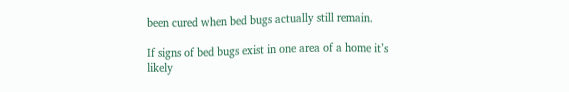been cured when bed bugs actually still remain.

If signs of bed bugs exist in one area of a home it’s likely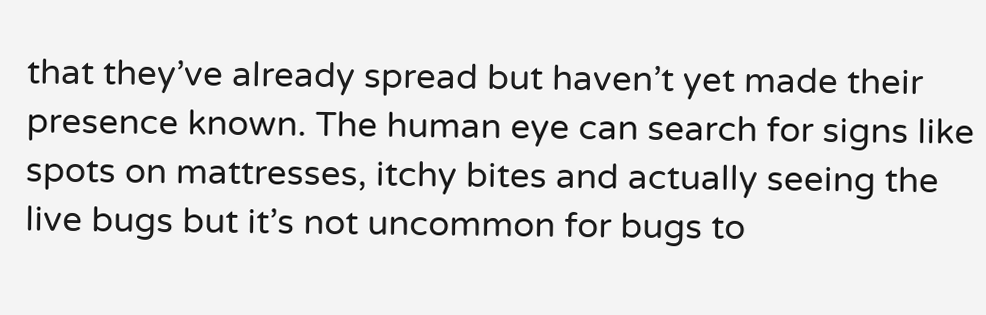that they’ve already spread but haven’t yet made their presence known. The human eye can search for signs like spots on mattresses, itchy bites and actually seeing the live bugs but it’s not uncommon for bugs to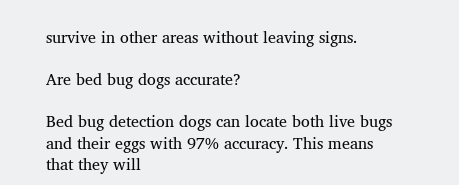survive in other areas without leaving signs.

Are bed bug dogs accurate?

Bed bug detection dogs can locate both live bugs and their eggs with 97% accuracy. This means that they will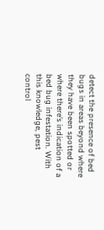detect the presence of bed bugs in areas beyond where they have been spotted or where there’s indication of a bed bug infestation. With this knowledge, pest control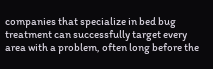companies that specialize in bed bug treatment can successfully target every area with a problem, often long before the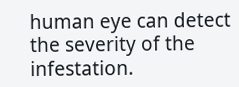human eye can detect the severity of the infestation.